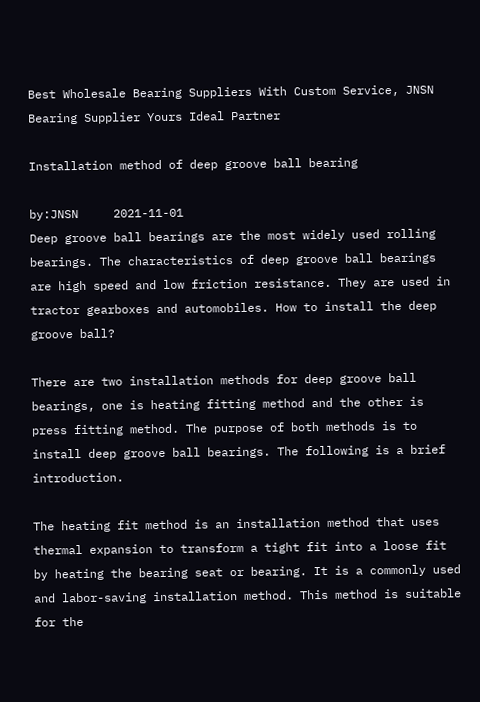Best Wholesale Bearing Suppliers With Custom Service, JNSN Bearing Supplier Yours Ideal Partner

Installation method of deep groove ball bearing

by:JNSN     2021-11-01
Deep groove ball bearings are the most widely used rolling bearings. The characteristics of deep groove ball bearings are high speed and low friction resistance. They are used in tractor gearboxes and automobiles. How to install the deep groove ball?

There are two installation methods for deep groove ball bearings, one is heating fitting method and the other is press fitting method. The purpose of both methods is to install deep groove ball bearings. The following is a brief introduction.

The heating fit method is an installation method that uses thermal expansion to transform a tight fit into a loose fit by heating the bearing seat or bearing. It is a commonly used and labor-saving installation method. This method is suitable for the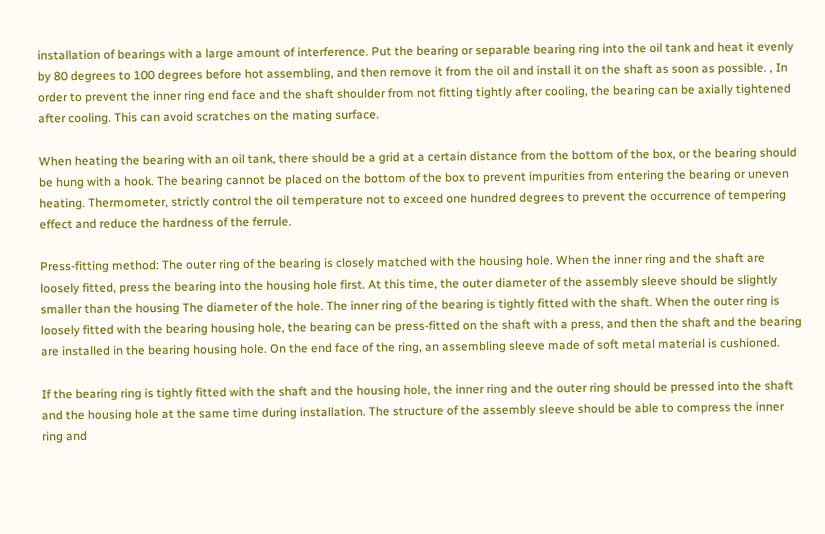installation of bearings with a large amount of interference. Put the bearing or separable bearing ring into the oil tank and heat it evenly by 80 degrees to 100 degrees before hot assembling, and then remove it from the oil and install it on the shaft as soon as possible. , In order to prevent the inner ring end face and the shaft shoulder from not fitting tightly after cooling, the bearing can be axially tightened after cooling. This can avoid scratches on the mating surface.

When heating the bearing with an oil tank, there should be a grid at a certain distance from the bottom of the box, or the bearing should be hung with a hook. The bearing cannot be placed on the bottom of the box to prevent impurities from entering the bearing or uneven heating. Thermometer, strictly control the oil temperature not to exceed one hundred degrees to prevent the occurrence of tempering effect and reduce the hardness of the ferrule.

Press-fitting method: The outer ring of the bearing is closely matched with the housing hole. When the inner ring and the shaft are loosely fitted, press the bearing into the housing hole first. At this time, the outer diameter of the assembly sleeve should be slightly smaller than the housing The diameter of the hole. The inner ring of the bearing is tightly fitted with the shaft. When the outer ring is loosely fitted with the bearing housing hole, the bearing can be press-fitted on the shaft with a press, and then the shaft and the bearing are installed in the bearing housing hole. On the end face of the ring, an assembling sleeve made of soft metal material is cushioned.

If the bearing ring is tightly fitted with the shaft and the housing hole, the inner ring and the outer ring should be pressed into the shaft and the housing hole at the same time during installation. The structure of the assembly sleeve should be able to compress the inner ring and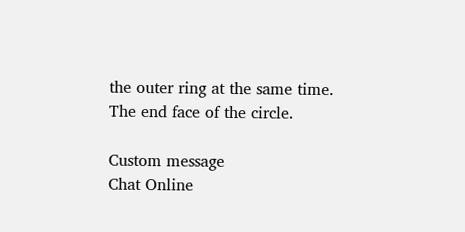the outer ring at the same time. The end face of the circle.

Custom message
Chat Online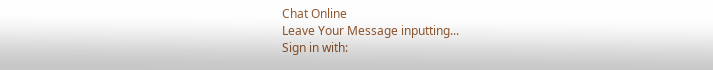Chat Online
Leave Your Message inputting...
Sign in with: